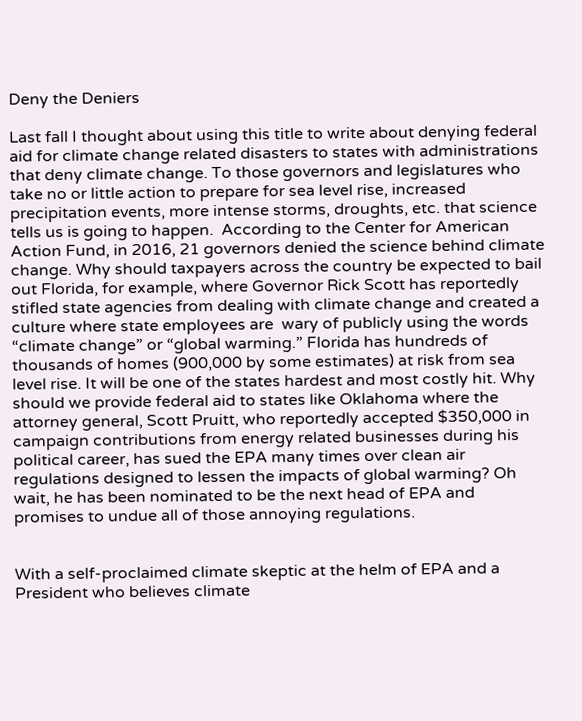Deny the Deniers

Last fall I thought about using this title to write about denying federal aid for climate change related disasters to states with administrations that deny climate change. To those governors and legislatures who take no or little action to prepare for sea level rise, increased precipitation events, more intense storms, droughts, etc. that science tells us is going to happen.  According to the Center for American Action Fund, in 2016, 21 governors denied the science behind climate change. Why should taxpayers across the country be expected to bail out Florida, for example, where Governor Rick Scott has reportedly stifled state agencies from dealing with climate change and created a culture where state employees are  wary of publicly using the words “climate change” or “global warming.” Florida has hundreds of thousands of homes (900,000 by some estimates) at risk from sea level rise. It will be one of the states hardest and most costly hit. Why should we provide federal aid to states like Oklahoma where the attorney general, Scott Pruitt, who reportedly accepted $350,000 in campaign contributions from energy related businesses during his political career, has sued the EPA many times over clean air regulations designed to lessen the impacts of global warming? Oh wait, he has been nominated to be the next head of EPA and promises to undue all of those annoying regulations.


With a self-proclaimed climate skeptic at the helm of EPA and a President who believes climate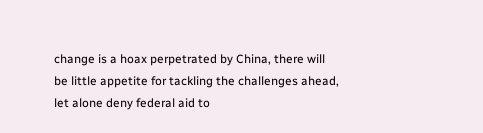change is a hoax perpetrated by China, there will be little appetite for tackling the challenges ahead, let alone deny federal aid to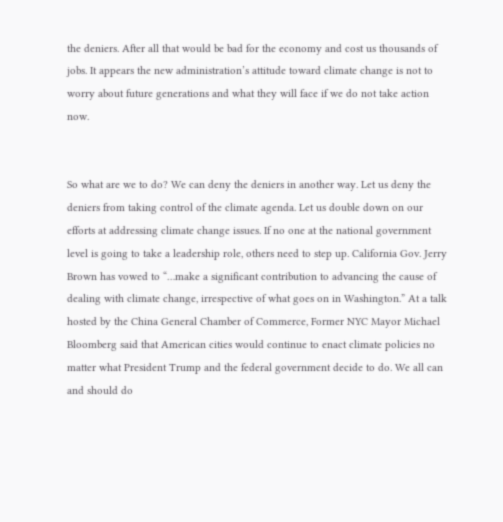the deniers. After all that would be bad for the economy and cost us thousands of jobs. It appears the new administration’s attitude toward climate change is not to worry about future generations and what they will face if we do not take action now.


So what are we to do? We can deny the deniers in another way. Let us deny the deniers from taking control of the climate agenda. Let us double down on our efforts at addressing climate change issues. If no one at the national government level is going to take a leadership role, others need to step up. California Gov. Jerry Brown has vowed to “…make a significant contribution to advancing the cause of dealing with climate change, irrespective of what goes on in Washington.” At a talk hosted by the China General Chamber of Commerce, Former NYC Mayor Michael Bloomberg said that American cities would continue to enact climate policies no matter what President Trump and the federal government decide to do. We all can and should do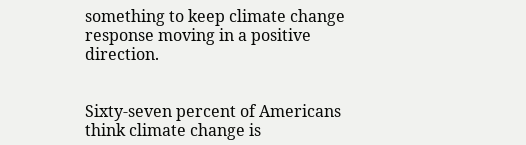something to keep climate change response moving in a positive direction.


Sixty-seven percent of Americans think climate change is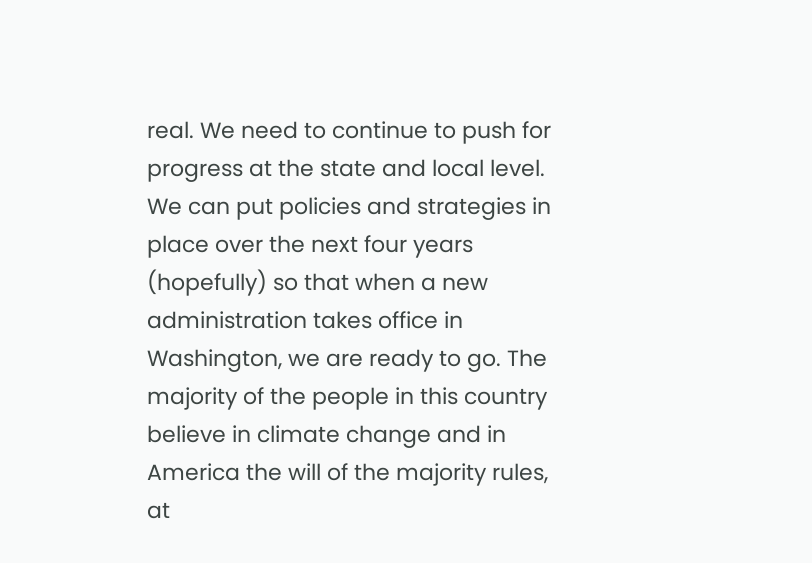real. We need to continue to push for progress at the state and local level. We can put policies and strategies in place over the next four years (hopefully) so that when a new administration takes office in Washington, we are ready to go. The majority of the people in this country believe in climate change and in America the will of the majority rules, at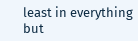least in everything but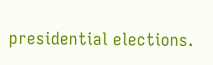presidential elections.